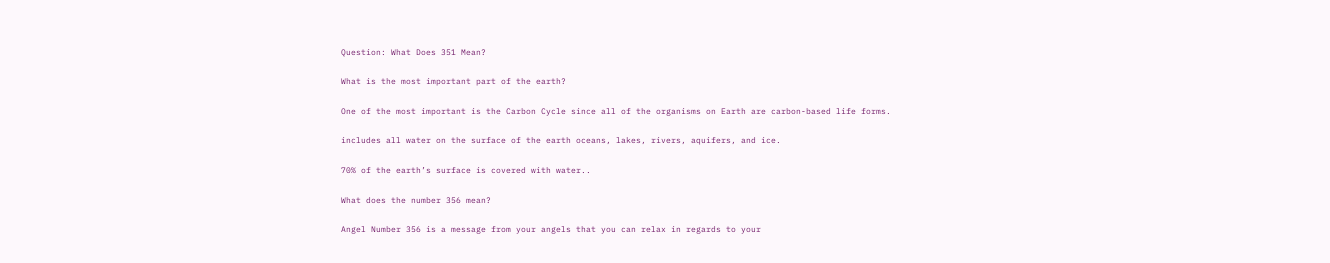Question: What Does 351 Mean?

What is the most important part of the earth?

One of the most important is the Carbon Cycle since all of the organisms on Earth are carbon-based life forms.

includes all water on the surface of the earth oceans, lakes, rivers, aquifers, and ice.

70% of the earth’s surface is covered with water..

What does the number 356 mean?

Angel Number 356 is a message from your angels that you can relax in regards to your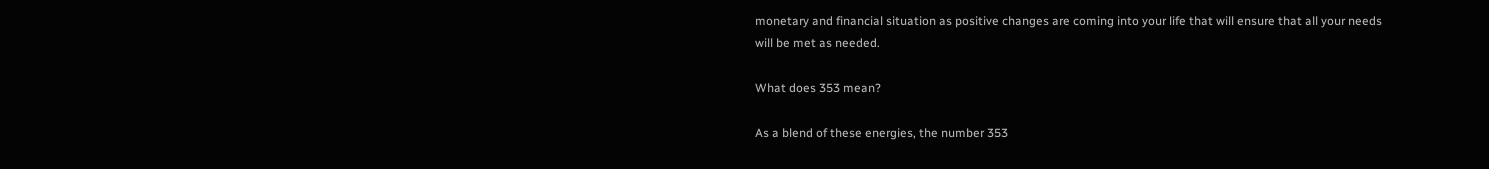monetary and financial situation as positive changes are coming into your life that will ensure that all your needs will be met as needed.

What does 353 mean?

As a blend of these energies, the number 353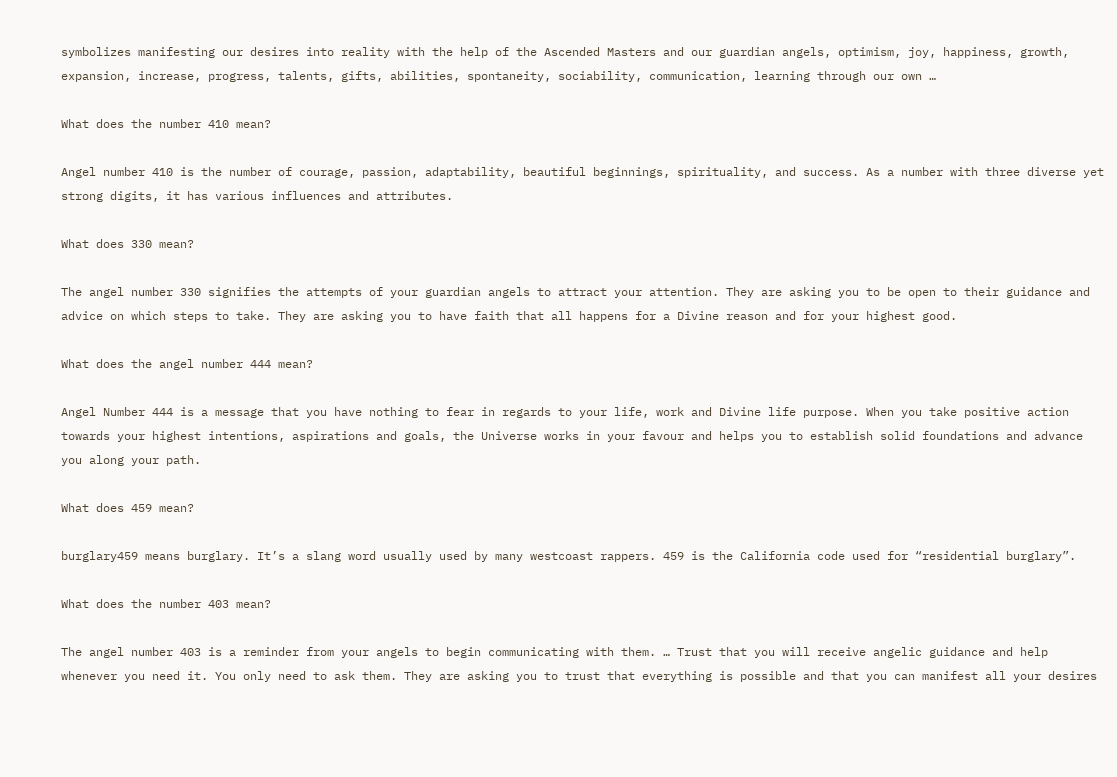symbolizes manifesting our desires into reality with the help of the Ascended Masters and our guardian angels, optimism, joy, happiness, growth, expansion, increase, progress, talents, gifts, abilities, spontaneity, sociability, communication, learning through our own …

What does the number 410 mean?

Angel number 410 is the number of courage, passion, adaptability, beautiful beginnings, spirituality, and success. As a number with three diverse yet strong digits, it has various influences and attributes.

What does 330 mean?

The angel number 330 signifies the attempts of your guardian angels to attract your attention. They are asking you to be open to their guidance and advice on which steps to take. They are asking you to have faith that all happens for a Divine reason and for your highest good.

What does the angel number 444 mean?

Angel Number 444 is a message that you have nothing to fear in regards to your life, work and Divine life purpose. When you take positive action towards your highest intentions, aspirations and goals, the Universe works in your favour and helps you to establish solid foundations and advance you along your path.

What does 459 mean?

burglary459 means burglary. It’s a slang word usually used by many westcoast rappers. 459 is the California code used for “residential burglary”.

What does the number 403 mean?

The angel number 403 is a reminder from your angels to begin communicating with them. … Trust that you will receive angelic guidance and help whenever you need it. You only need to ask them. They are asking you to trust that everything is possible and that you can manifest all your desires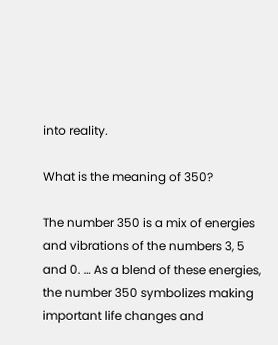into reality.

What is the meaning of 350?

The number 350 is a mix of energies and vibrations of the numbers 3, 5 and 0. … As a blend of these energies, the number 350 symbolizes making important life changes and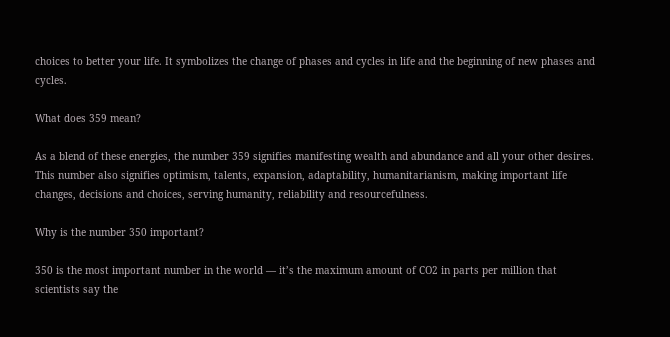choices to better your life. It symbolizes the change of phases and cycles in life and the beginning of new phases and cycles.

What does 359 mean?

As a blend of these energies, the number 359 signifies manifesting wealth and abundance and all your other desires. This number also signifies optimism, talents, expansion, adaptability, humanitarianism, making important life changes, decisions and choices, serving humanity, reliability and resourcefulness.

Why is the number 350 important?

350 is the most important number in the world — it’s the maximum amount of CO2 in parts per million that scientists say the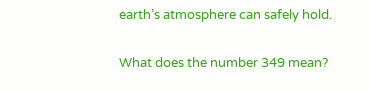earth’s atmosphere can safely hold.

What does the number 349 mean?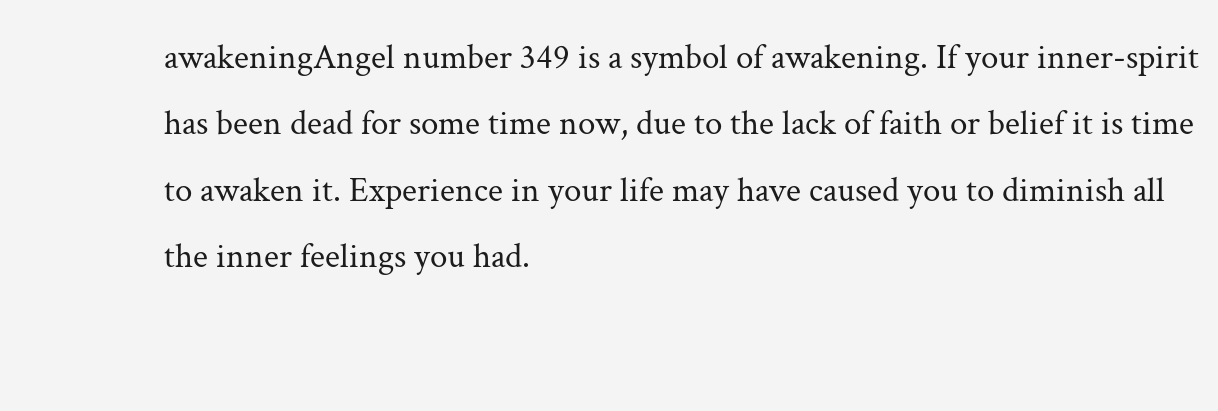awakeningAngel number 349 is a symbol of awakening. If your inner-spirit has been dead for some time now, due to the lack of faith or belief it is time to awaken it. Experience in your life may have caused you to diminish all the inner feelings you had.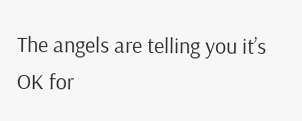The angels are telling you it’s OK for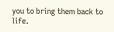you to bring them back to life.